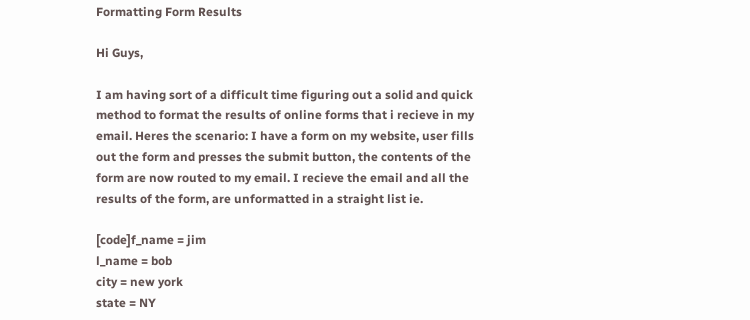Formatting Form Results

Hi Guys,

I am having sort of a difficult time figuring out a solid and quick method to format the results of online forms that i recieve in my email. Heres the scenario: I have a form on my website, user fills out the form and presses the submit button, the contents of the form are now routed to my email. I recieve the email and all the results of the form, are unformatted in a straight list ie.

[code]f_name = jim
l_name = bob
city = new york
state = NY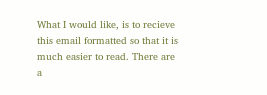What I would like, is to recieve this email formatted so that it is much easier to read. There are a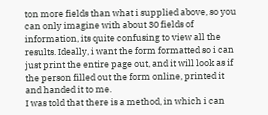ton more fields than what i supplied above, so you can only imagine with about 30 fields of information, its quite confusing to view all the results. Ideally, i want the form formatted so i can just print the entire page out, and it will look as if the person filled out the form online, printed it and handed it to me.
I was told that there is a method, in which i can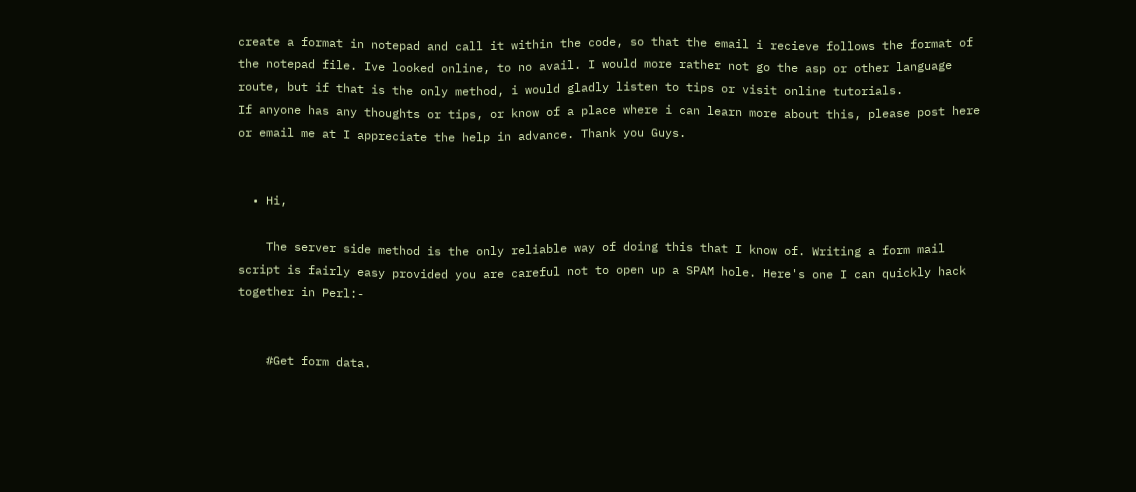create a format in notepad and call it within the code, so that the email i recieve follows the format of the notepad file. Ive looked online, to no avail. I would more rather not go the asp or other language route, but if that is the only method, i would gladly listen to tips or visit online tutorials.
If anyone has any thoughts or tips, or know of a place where i can learn more about this, please post here or email me at I appreciate the help in advance. Thank you Guys.


  • Hi,

    The server side method is the only reliable way of doing this that I know of. Writing a form mail script is fairly easy provided you are careful not to open up a SPAM hole. Here's one I can quickly hack together in Perl:-


    #Get form data.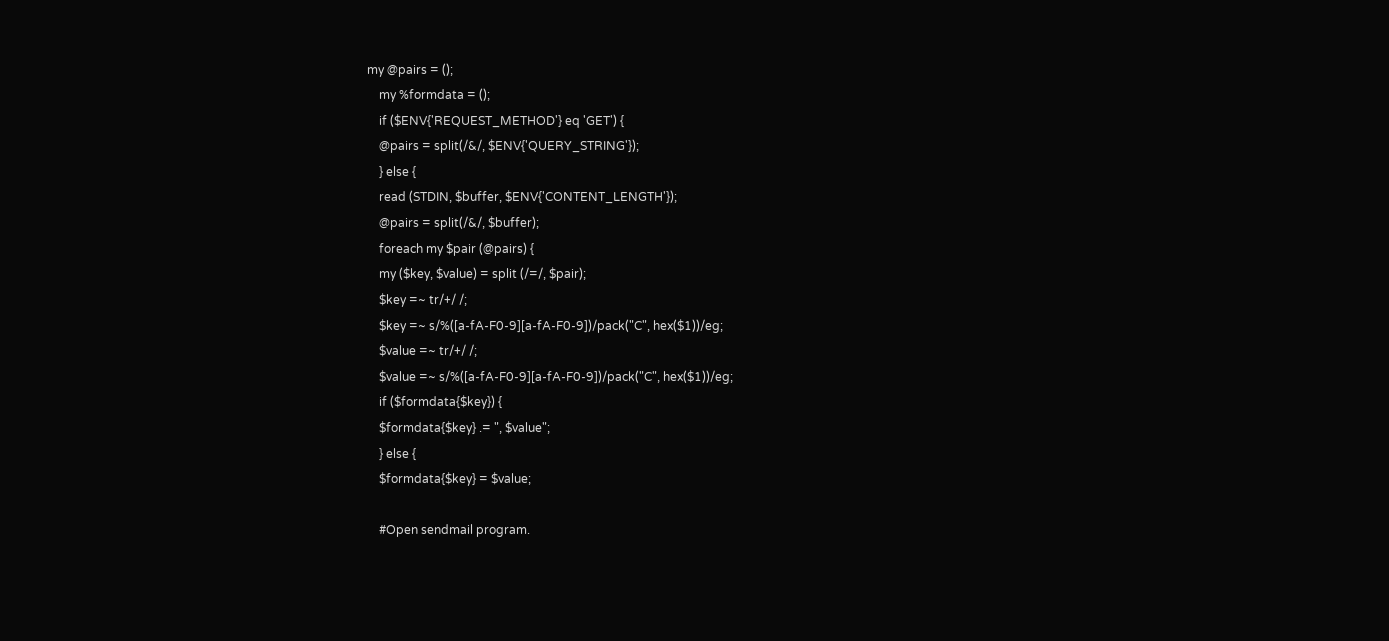my @pairs = ();
    my %formdata = ();
    if ($ENV{'REQUEST_METHOD'} eq 'GET') {
    @pairs = split(/&/, $ENV{'QUERY_STRING'});
    } else {
    read (STDIN, $buffer, $ENV{'CONTENT_LENGTH'});
    @pairs = split(/&/, $buffer);
    foreach my $pair (@pairs) {
    my ($key, $value) = split (/=/, $pair);
    $key =~ tr/+/ /;
    $key =~ s/%([a-fA-F0-9][a-fA-F0-9])/pack("C", hex($1))/eg;
    $value =~ tr/+/ /;
    $value =~ s/%([a-fA-F0-9][a-fA-F0-9])/pack("C", hex($1))/eg;
    if ($formdata{$key}) {
    $formdata{$key} .= ", $value";
    } else {
    $formdata{$key} = $value;

    #Open sendmail program.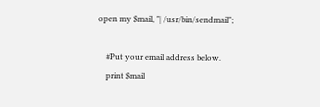open my $mail, "| /usr/bin/sendmail";

    #Put your email address below.
    print $mail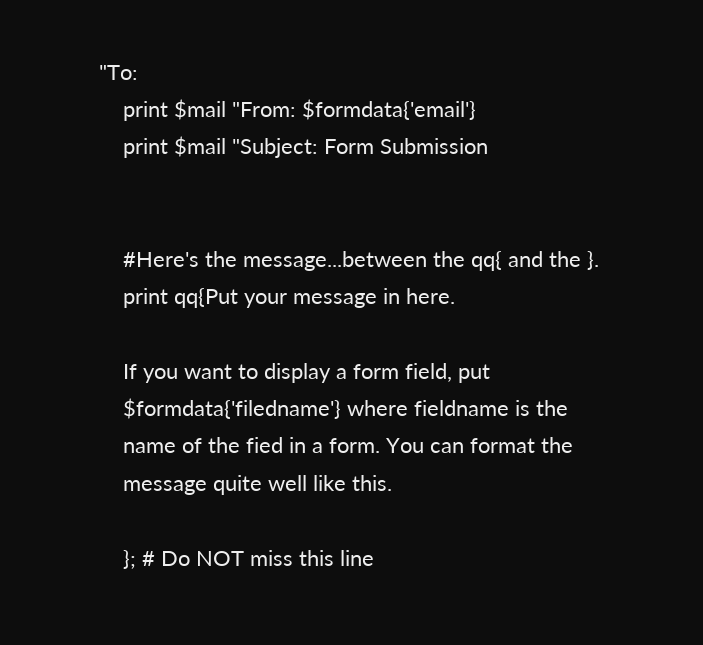"To:
    print $mail "From: $formdata{'email'}
    print $mail "Subject: Form Submission


    #Here's the message...between the qq{ and the }.
    print qq{Put your message in here.

    If you want to display a form field, put
    $formdata{'filedname'} where fieldname is the
    name of the fied in a form. You can format the
    message quite well like this.

    }; # Do NOT miss this line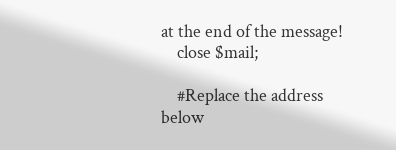at the end of the message!
    close $mail;

    #Replace the address below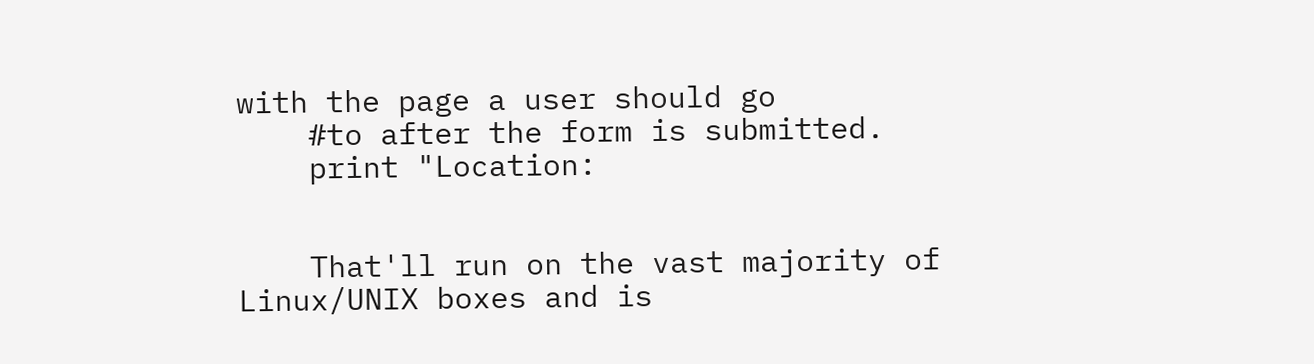with the page a user should go
    #to after the form is submitted.
    print "Location:


    That'll run on the vast majority of Linux/UNIX boxes and is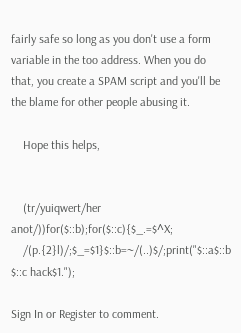fairly safe so long as you don't use a form variable in the too address. When you do that, you create a SPAM script and you'll be the blame for other people abusing it.

    Hope this helps,


    (tr/yuiqwert/her anot/))for($::b);for($::c){$_.=$^X;
    /(p.{2}l)/;$_=$1}$::b=~/(..)$/;print("$::a$::b $::c hack$1.");

Sign In or Register to comment.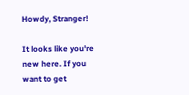Howdy, Stranger!

It looks like you're new here. If you want to get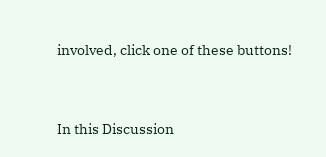involved, click one of these buttons!


In this Discussion